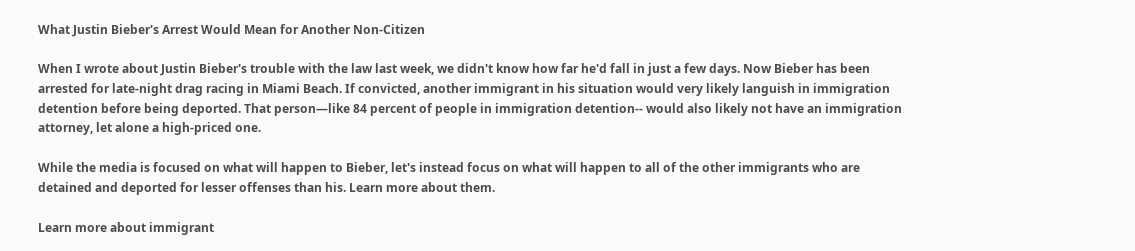What Justin Bieber's Arrest Would Mean for Another Non-Citizen

When I wrote about Justin Bieber's trouble with the law last week, we didn't know how far he'd fall in just a few days. Now Bieber has been arrested for late-night drag racing in Miami Beach. If convicted, another immigrant in his situation would very likely languish in immigration detention before being deported. That person—like 84 percent of people in immigration detention-- would also likely not have an immigration attorney, let alone a high-priced one.

While the media is focused on what will happen to Bieber, let's instead focus on what will happen to all of the other immigrants who are detained and deported for lesser offenses than his. Learn more about them.

Learn more about immigrant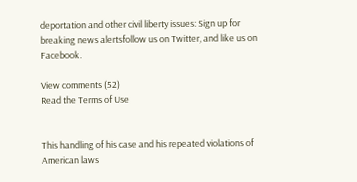deportation and other civil liberty issues: Sign up for breaking news alertsfollow us on Twitter, and like us on Facebook.

View comments (52)
Read the Terms of Use


This handling of his case and his repeated violations of American laws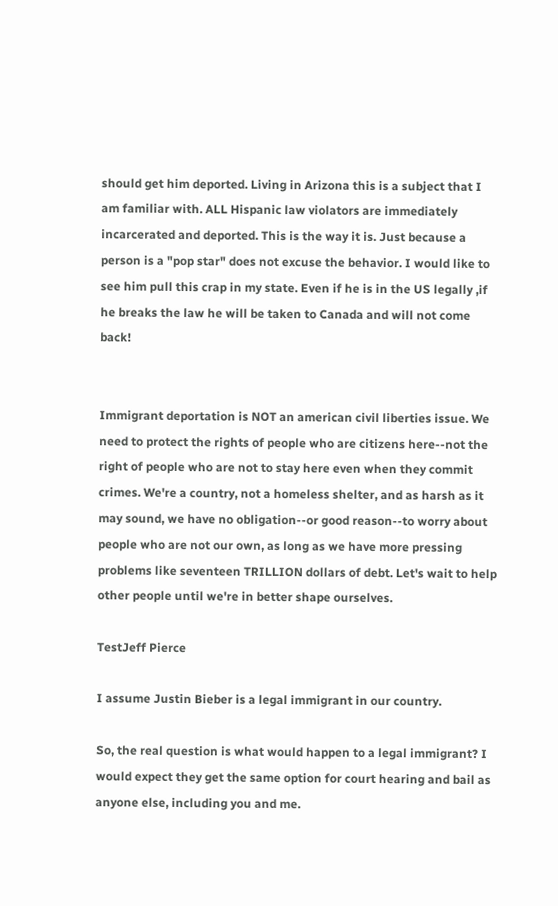should get him deported. Living in Arizona this is a subject that I am familiar with. ALL Hispanic law violators are immediately incarcerated and deported. This is the way it is. Just because a person is a "pop star" does not excuse the behavior. I would like to see him pull this crap in my state. Even if he is in the US legally ,if he breaks the law he will be taken to Canada and will not come back!


Immigrant deportation is NOT an american civil liberties issue. We need to protect the rights of people who are citizens here--not the right of people who are not to stay here even when they commit crimes. We're a country, not a homeless shelter, and as harsh as it may sound, we have no obligation--or good reason--to worry about people who are not our own, as long as we have more pressing problems like seventeen TRILLION dollars of debt. Let's wait to help other people until we're in better shape ourselves.

TestJeff Pierce

I assume Justin Bieber is a legal immigrant in our country.

So, the real question is what would happen to a legal immigrant? I would expect they get the same option for court hearing and bail as anyone else, including you and me.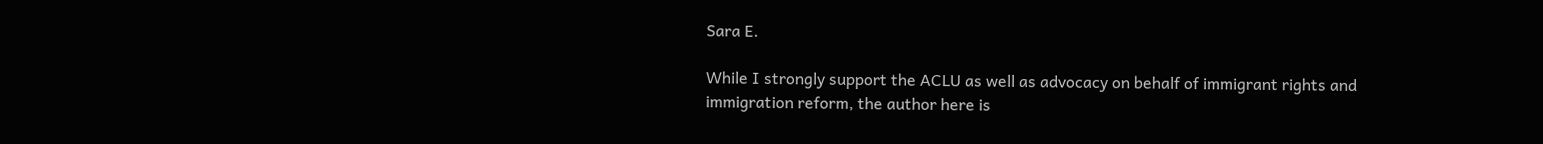Sara E.

While I strongly support the ACLU as well as advocacy on behalf of immigrant rights and immigration reform, the author here is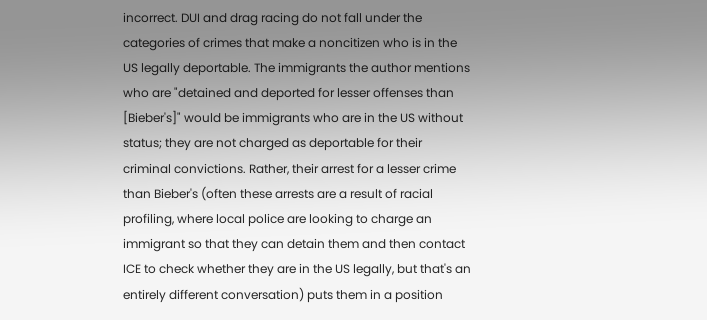incorrect. DUI and drag racing do not fall under the categories of crimes that make a noncitizen who is in the US legally deportable. The immigrants the author mentions who are "detained and deported for lesser offenses than [Bieber's]" would be immigrants who are in the US without status; they are not charged as deportable for their criminal convictions. Rather, their arrest for a lesser crime than Bieber's (often these arrests are a result of racial profiling, where local police are looking to charge an immigrant so that they can detain them and then contact ICE to check whether they are in the US legally, but that's an entirely different conversation) puts them in a position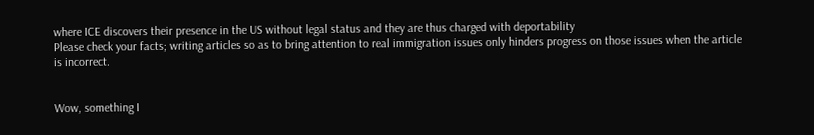where ICE discovers their presence in the US without legal status and they are thus charged with deportability
Please check your facts; writing articles so as to bring attention to real immigration issues only hinders progress on those issues when the article is incorrect.


Wow, something I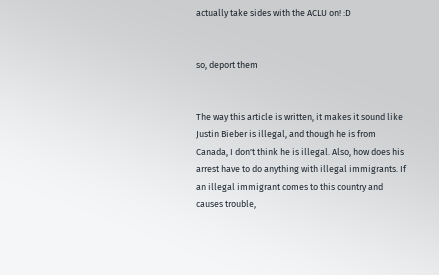actually take sides with the ACLU on! :D


so, deport them


The way this article is written, it makes it sound like Justin Bieber is illegal, and though he is from Canada, I don't think he is illegal. Also, how does his arrest have to do anything with illegal immigrants. If an illegal immigrant comes to this country and causes trouble,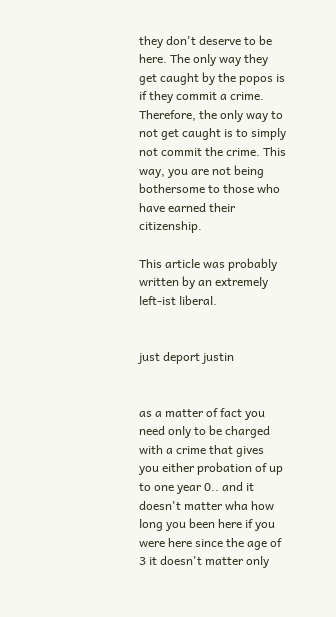they don't deserve to be here. The only way they get caught by the popos is if they commit a crime. Therefore, the only way to not get caught is to simply not commit the crime. This way, you are not being bothersome to those who have earned their citizenship.

This article was probably written by an extremely left-ist liberal.


just deport justin


as a matter of fact you need only to be charged with a crime that gives you either probation of up to one year 0.. and it doesn't matter wha how long you been here if you were here since the age of 3 it doesn't matter only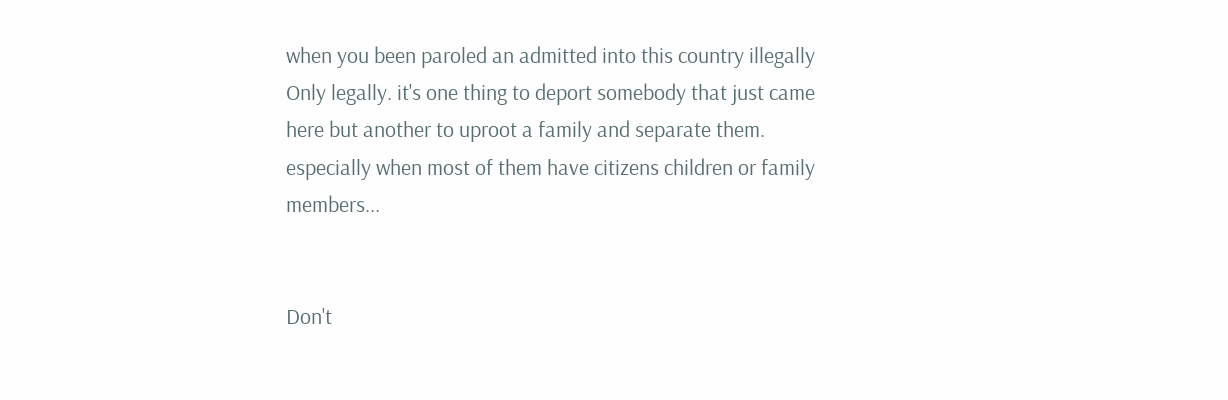when you been paroled an admitted into this country illegally Only legally. it's one thing to deport somebody that just came here but another to uproot a family and separate them. especially when most of them have citizens children or family members...


Don't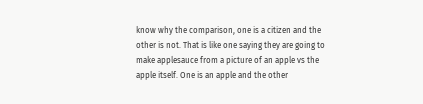know why the comparison, one is a citizen and the other is not. That is like one saying they are going to make applesauce from a picture of an apple vs the apple itself. One is an apple and the other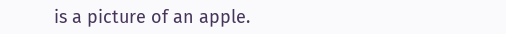is a picture of an apple.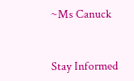~Ms Canuck


Stay Informed